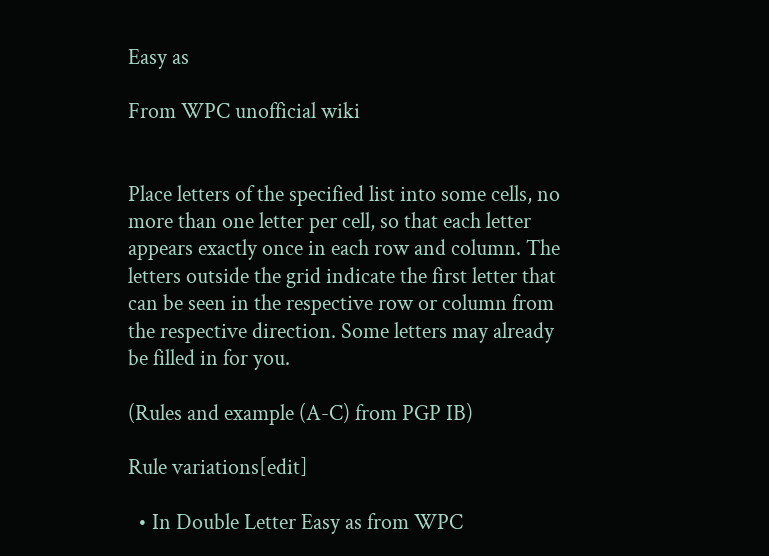Easy as

From WPC unofficial wiki


Place letters of the specified list into some cells, no more than one letter per cell, so that each letter appears exactly once in each row and column. The letters outside the grid indicate the first letter that can be seen in the respective row or column from the respective direction. Some letters may already be filled in for you.

(Rules and example (A-C) from PGP IB)

Rule variations[edit]

  • In Double Letter Easy as from WPC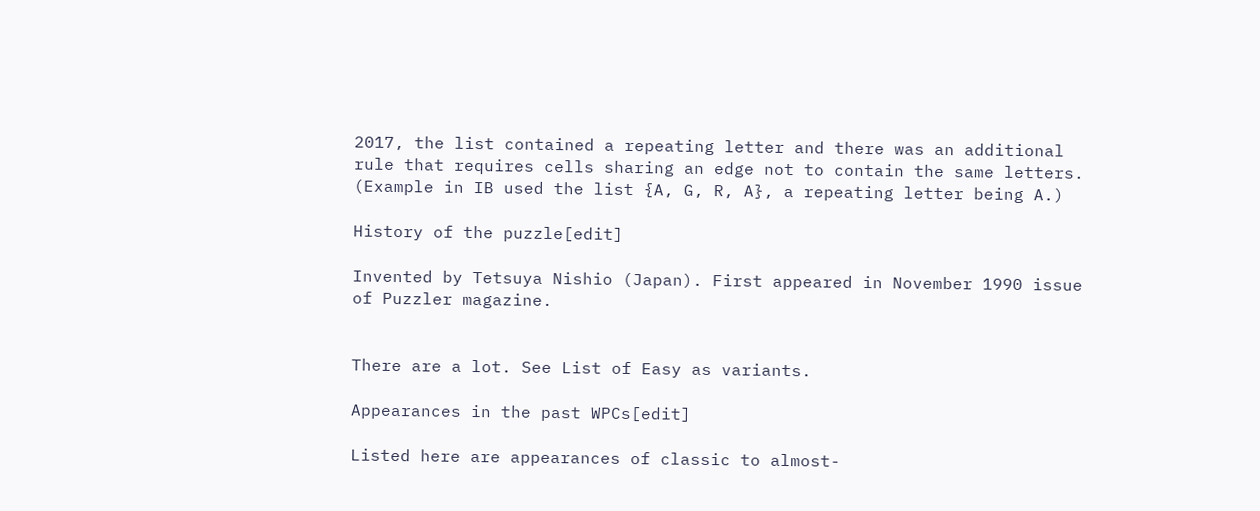2017, the list contained a repeating letter and there was an additional rule that requires cells sharing an edge not to contain the same letters. (Example in IB used the list {A, G, R, A}, a repeating letter being A.)

History of the puzzle[edit]

Invented by Tetsuya Nishio (Japan). First appeared in November 1990 issue of Puzzler magazine.


There are a lot. See List of Easy as variants.

Appearances in the past WPCs[edit]

Listed here are appearances of classic to almost-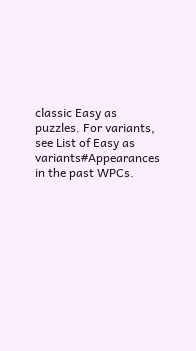classic Easy as puzzles. For variants, see List of Easy as variants#Appearances in the past WPCs.